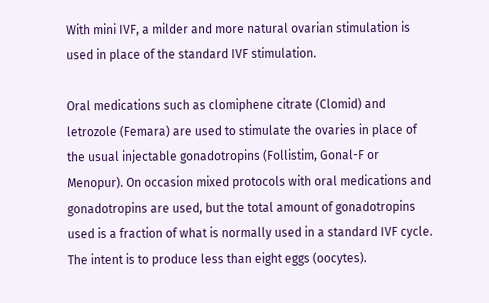With mini IVF, a milder and more natural ovarian stimulation is used in place of the standard IVF stimulation.

Oral medications such as clomiphene citrate (Clomid) and letrozole (Femara) are used to stimulate the ovaries in place of the usual injectable gonadotropins (Follistim, Gonal-F or Menopur). On occasion mixed protocols with oral medications and gonadotropins are used, but the total amount of gonadotropins used is a fraction of what is normally used in a standard IVF cycle. The intent is to produce less than eight eggs (oocytes).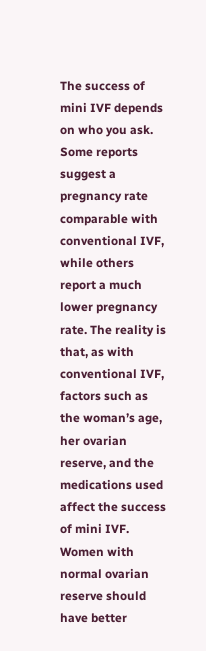The success of mini IVF depends on who you ask. Some reports suggest a pregnancy rate comparable with conventional IVF, while others report a much lower pregnancy rate. The reality is that, as with conventional IVF, factors such as the woman’s age, her ovarian reserve, and the medications used affect the success of mini IVF. Women with normal ovarian reserve should have better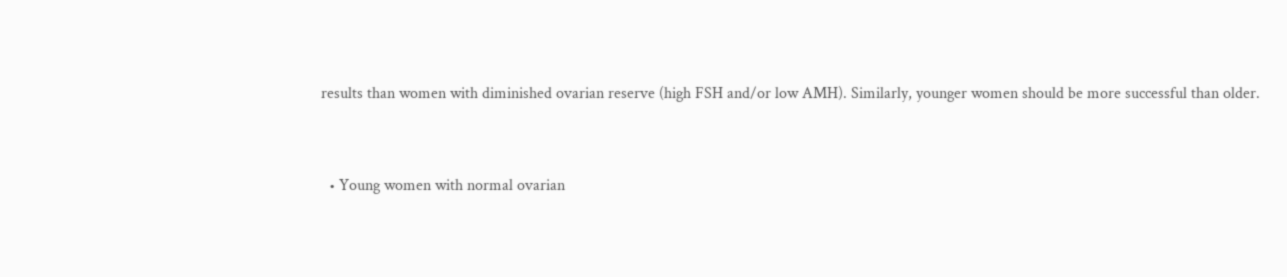results than women with diminished ovarian reserve (high FSH and/or low AMH). Similarly, younger women should be more successful than older.


  • Young women with normal ovarian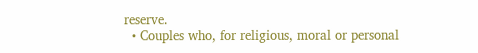reserve.
  • Couples who, for religious, moral or personal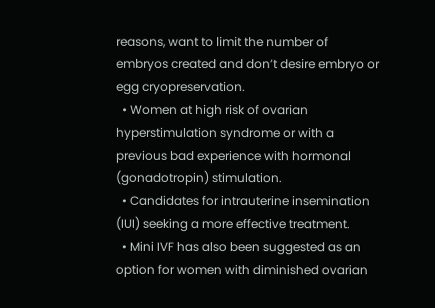reasons, want to limit the number of embryos created and don’t desire embryo or egg cryopreservation.
  • Women at high risk of ovarian hyperstimulation syndrome or with a previous bad experience with hormonal (gonadotropin) stimulation.
  • Candidates for intrauterine insemination (IUI) seeking a more effective treatment.
  • Mini IVF has also been suggested as an option for women with diminished ovarian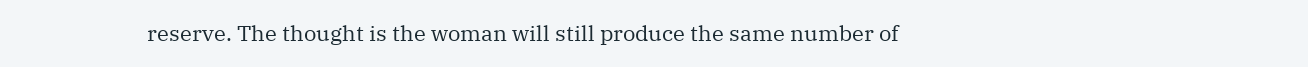reserve. The thought is the woman will still produce the same number of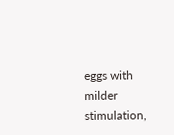eggs with milder stimulation,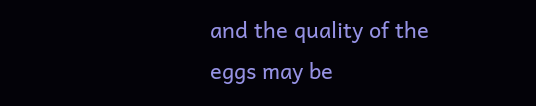and the quality of the eggs may be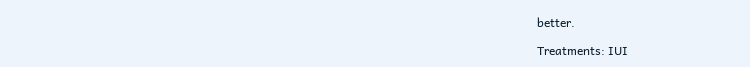better.

Treatments: IUI